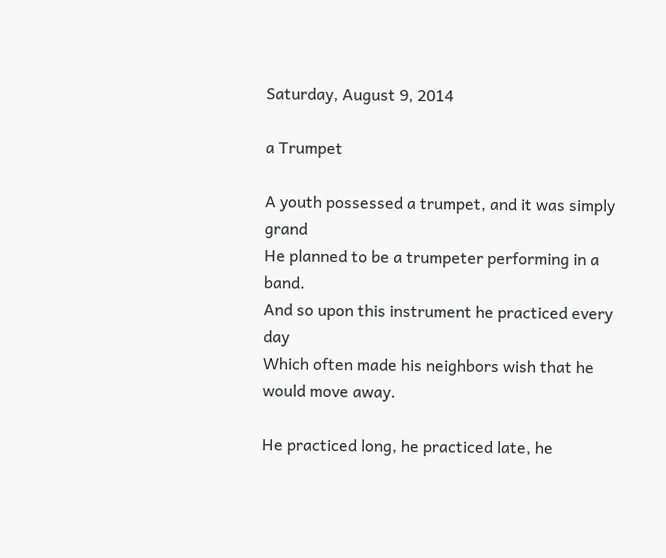Saturday, August 9, 2014

a Trumpet

A youth possessed a trumpet, and it was simply grand
He planned to be a trumpeter performing in a band.
And so upon this instrument he practiced every day
Which often made his neighbors wish that he would move away.

He practiced long, he practiced late, he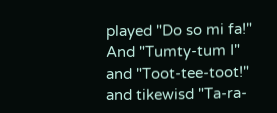played "Do so mi fa!"
And "Tumty-tum I" and "Toot-tee-toot!" and tikewisd "Ta-ra-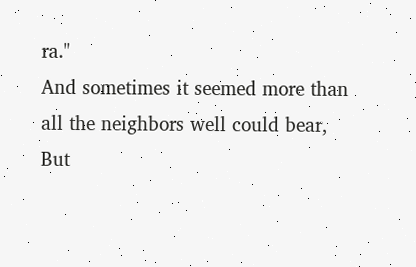ra."
And sometimes it seemed more than all the neighbors well could bear,
But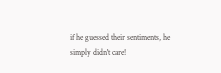if he guessed their sentiments, he simply didn't care!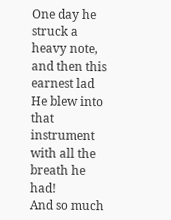One day he struck a heavy note, and then this earnest lad
He blew into that instrument with all the breath he had!
And so much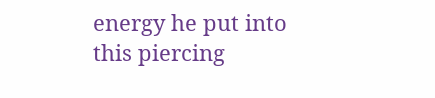energy he put into this piercing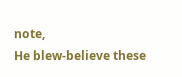note,
He blew-believe these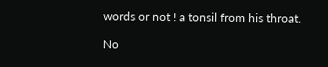words or not ! a tonsil from his throat.

No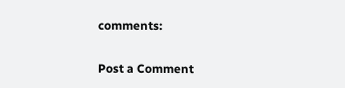comments:

Post a Comment